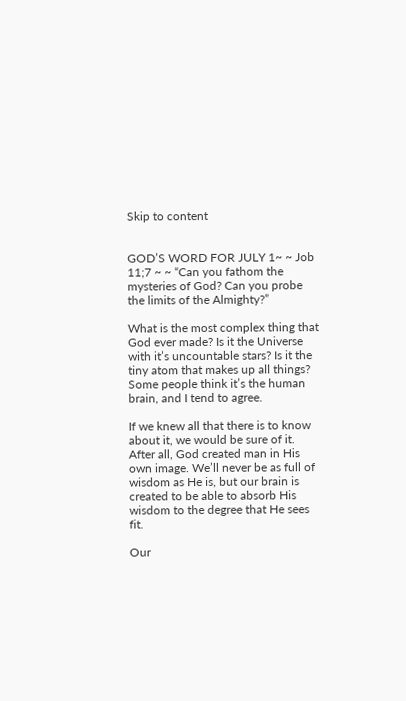Skip to content


GOD’S WORD FOR JULY 1~ ~ Job 11;7 ~ ~ “Can you fathom the mysteries of God? Can you probe the limits of the Almighty?”

What is the most complex thing that God ever made? Is it the Universe with it’s uncountable stars? Is it the tiny atom that makes up all things? Some people think it’s the human brain, and I tend to agree.

If we knew all that there is to know about it, we would be sure of it. After all, God created man in His own image. We’ll never be as full of wisdom as He is, but our brain is created to be able to absorb His wisdom to the degree that He sees fit.

Our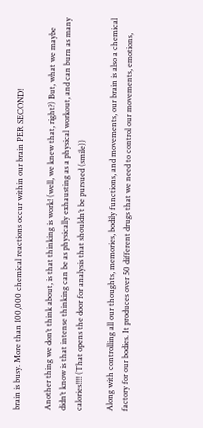brain is busy. More than 100,000 chemical reactions occur within our brain PER SECOND!

Another thing we don’t think about, is that thinking is work! (well, we knew that, right?) But, what we maybe didn’t know is that intense thinking can be as physically exhausting as a physical workout, and can burn as many calories!!!! (That opens the door for analysis that shouldn’t be pursued (smile))

Along with controlling all our thoughts, memories, bodily functions, and movements, our brain is also a chemical factory for our bodies. It produces over 50 different drugs that we need to control our movements, emotions,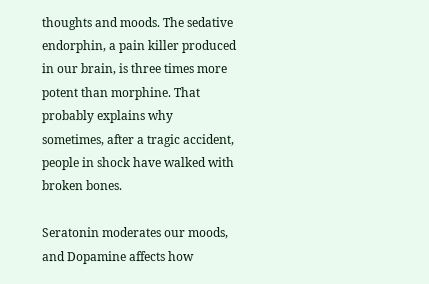thoughts and moods. The sedative endorphin, a pain killer produced in our brain, is three times more potent than morphine. That probably explains why sometimes, after a tragic accident, people in shock have walked with broken bones.

Seratonin moderates our moods, and Dopamine affects how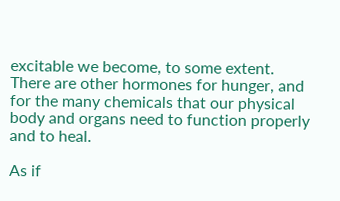excitable we become, to some extent. There are other hormones for hunger, and for the many chemicals that our physical body and organs need to function properly and to heal.

As if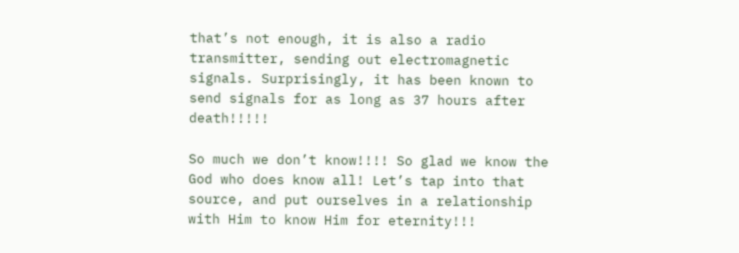that’s not enough, it is also a radio transmitter, sending out electromagnetic signals. Surprisingly, it has been known to send signals for as long as 37 hours after death!!!!!

So much we don’t know!!!! So glad we know the God who does know all! Let’s tap into that source, and put ourselves in a relationship with Him to know Him for eternity!!!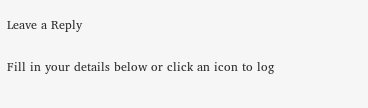Leave a Reply

Fill in your details below or click an icon to log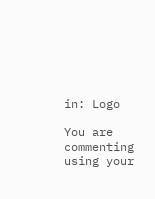in: Logo

You are commenting using your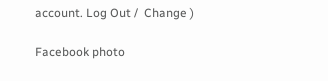account. Log Out /  Change )

Facebook photo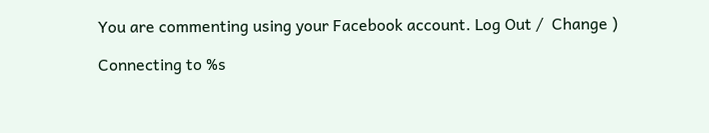You are commenting using your Facebook account. Log Out /  Change )

Connecting to %s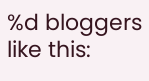%d bloggers like this: